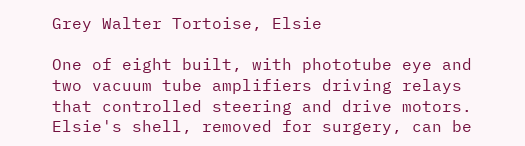Grey Walter Tortoise, Elsie

One of eight built, with phototube eye and two vacuum tube amplifiers driving relays that controlled steering and drive motors. Elsie's shell, removed for surgery, can be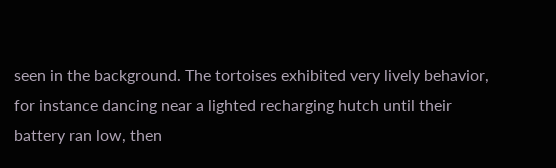seen in the background. The tortoises exhibited very lively behavior, for instance dancing near a lighted recharging hutch until their battery ran low, then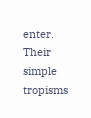enter. Their simple tropisms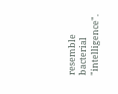resemble bacterial "intelligence".